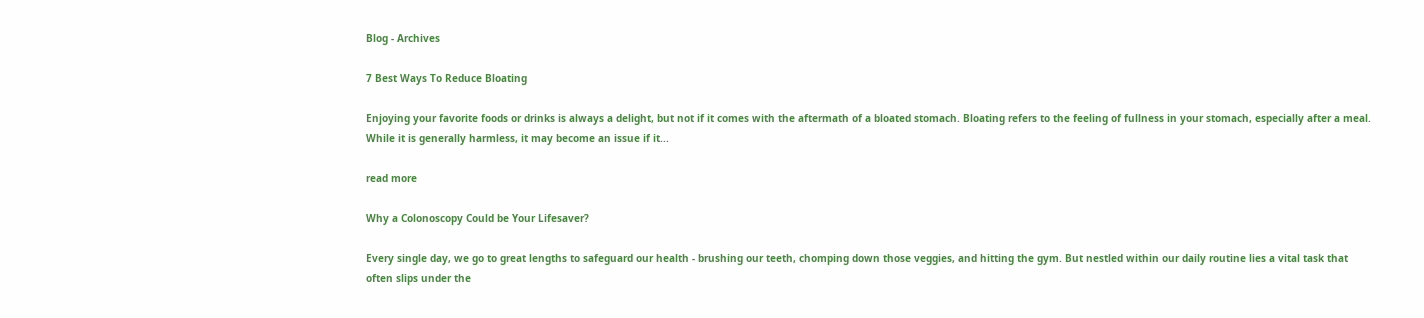Blog - Archives

7 Best Ways To Reduce Bloating

Enjoying your favorite foods or drinks is always a delight, but not if it comes with the aftermath of a bloated stomach. Bloating refers to the feeling of fullness in your stomach, especially after a meal. While it is generally harmless, it may become an issue if it...

read more

Why a Colonoscopy Could be Your Lifesaver?

Every single day, we go to great lengths to safeguard our health - brushing our teeth, chomping down those veggies, and hitting the gym. But nestled within our daily routine lies a vital task that often slips under the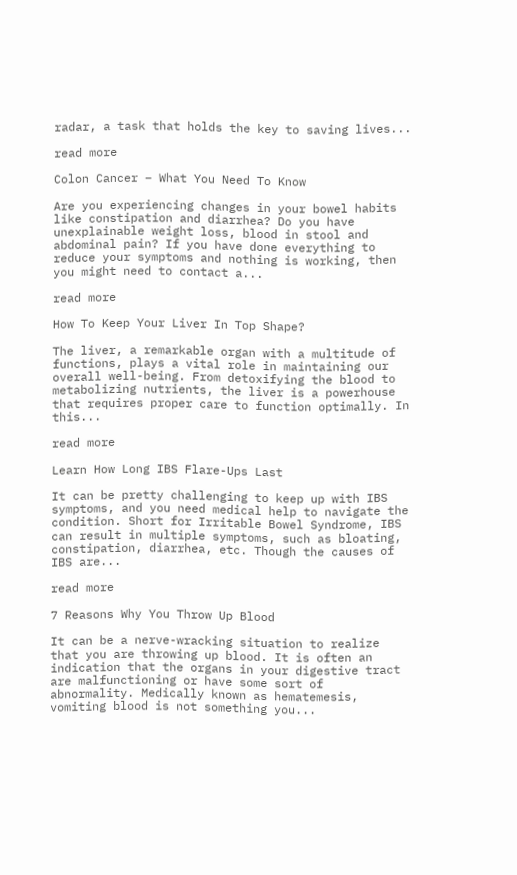radar, a task that holds the key to saving lives...

read more

Colon Cancer – What You Need To Know

Are you experiencing changes in your bowel habits like constipation and diarrhea? Do you have unexplainable weight loss, blood in stool and abdominal pain? If you have done everything to reduce your symptoms and nothing is working, then you might need to contact a...

read more

How To Keep Your Liver In Top Shape?

The liver, a remarkable organ with a multitude of functions, plays a vital role in maintaining our overall well-being. From detoxifying the blood to metabolizing nutrients, the liver is a powerhouse that requires proper care to function optimally. In this...

read more

Learn How Long IBS Flare-Ups Last

It can be pretty challenging to keep up with IBS symptoms, and you need medical help to navigate the condition. Short for Irritable Bowel Syndrome, IBS can result in multiple symptoms, such as bloating, constipation, diarrhea, etc. Though the causes of IBS are...

read more

7 Reasons Why You Throw Up Blood

It can be a nerve-wracking situation to realize that you are throwing up blood. It is often an indication that the organs in your digestive tract are malfunctioning or have some sort of abnormality. Medically known as hematemesis, vomiting blood is not something you...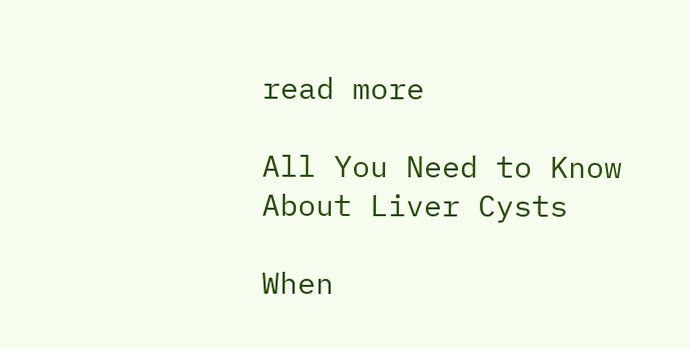read more

All You Need to Know About Liver Cysts

When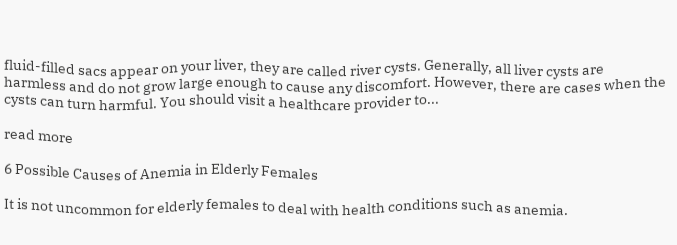fluid-filled sacs appear on your liver, they are called river cysts. Generally, all liver cysts are harmless and do not grow large enough to cause any discomfort. However, there are cases when the cysts can turn harmful. You should visit a healthcare provider to...

read more

6 Possible Causes of Anemia in Elderly Females

It is not uncommon for elderly females to deal with health conditions such as anemia.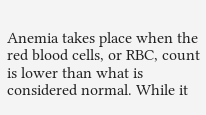Anemia takes place when the red blood cells, or RBC, count is lower than what is considered normal. While it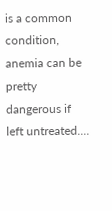is a common condition, anemia can be pretty dangerous if left untreated....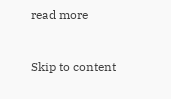read more



Skip to content